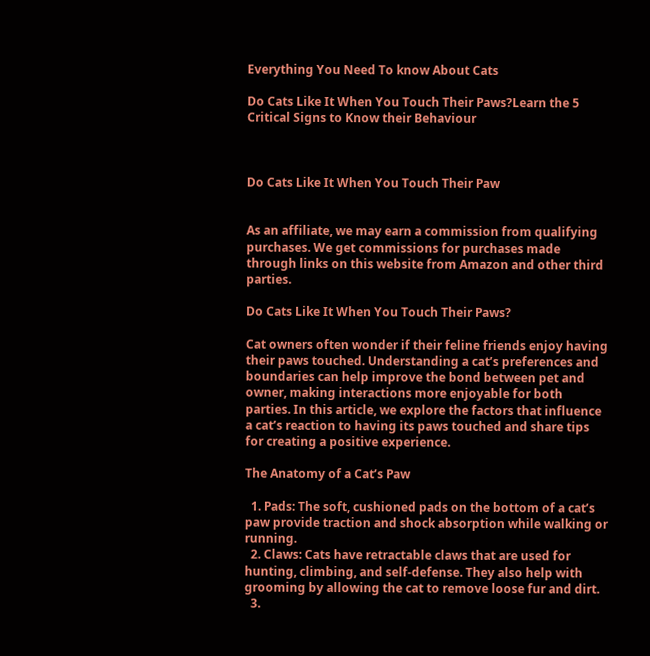Everything You Need To know About Cats

Do Cats Like It When You Touch Their Paws?Learn the 5 Critical Signs to Know their Behaviour



Do Cats Like It When You Touch Their Paw


As an affiliate, we may earn a commission from qualifying purchases. We get commissions for purchases made through links on this website from Amazon and other third parties.

Do Cats Like It When You Touch Their Paws?

Cat owners often wonder if their feline friends enjoy having their paws touched. Understanding a cat’s preferences and boundaries can help improve the bond between pet and owner, making interactions more enjoyable for both parties. In this article, we explore the factors that influence a cat’s reaction to having its paws touched and share tips for creating a positive experience.

The Anatomy of a Cat’s Paw

  1. Pads: The soft, cushioned pads on the bottom of a cat’s paw provide traction and shock absorption while walking or running.
  2. Claws: Cats have retractable claws that are used for hunting, climbing, and self-defense. They also help with grooming by allowing the cat to remove loose fur and dirt.
  3.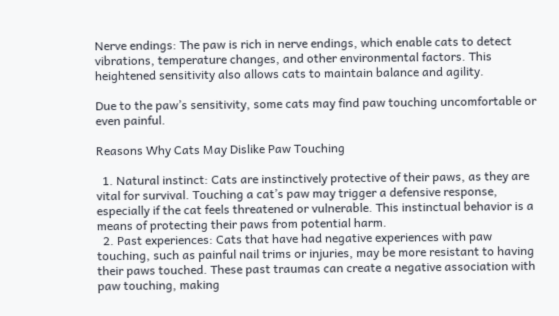Nerve endings: The paw is rich in nerve endings, which enable cats to detect vibrations, temperature changes, and other environmental factors. This heightened sensitivity also allows cats to maintain balance and agility.

Due to the paw’s sensitivity, some cats may find paw touching uncomfortable or even painful.

Reasons Why Cats May Dislike Paw Touching

  1. Natural instinct: Cats are instinctively protective of their paws, as they are vital for survival. Touching a cat’s paw may trigger a defensive response, especially if the cat feels threatened or vulnerable. This instinctual behavior is a means of protecting their paws from potential harm.
  2. Past experiences: Cats that have had negative experiences with paw touching, such as painful nail trims or injuries, may be more resistant to having their paws touched. These past traumas can create a negative association with paw touching, making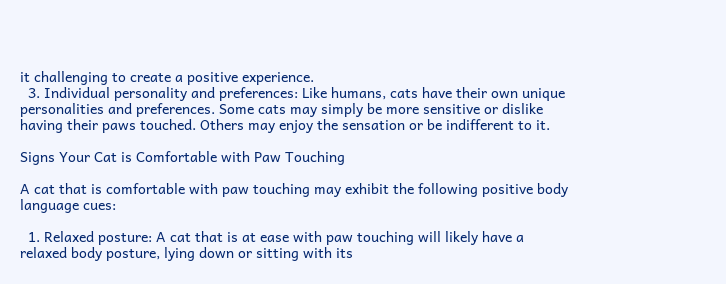it challenging to create a positive experience.
  3. Individual personality and preferences: Like humans, cats have their own unique personalities and preferences. Some cats may simply be more sensitive or dislike having their paws touched. Others may enjoy the sensation or be indifferent to it.

Signs Your Cat is Comfortable with Paw Touching

A cat that is comfortable with paw touching may exhibit the following positive body language cues:

  1. Relaxed posture: A cat that is at ease with paw touching will likely have a relaxed body posture, lying down or sitting with its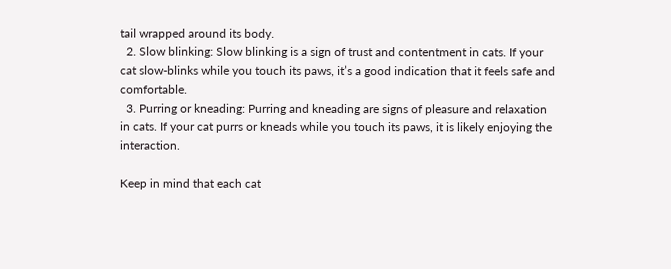tail wrapped around its body.
  2. Slow blinking: Slow blinking is a sign of trust and contentment in cats. If your cat slow-blinks while you touch its paws, it’s a good indication that it feels safe and comfortable.
  3. Purring or kneading: Purring and kneading are signs of pleasure and relaxation in cats. If your cat purrs or kneads while you touch its paws, it is likely enjoying the interaction.

Keep in mind that each cat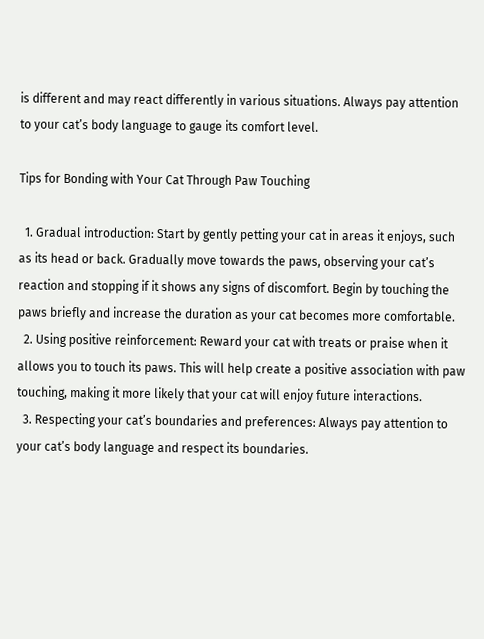is different and may react differently in various situations. Always pay attention to your cat’s body language to gauge its comfort level.

Tips for Bonding with Your Cat Through Paw Touching

  1. Gradual introduction: Start by gently petting your cat in areas it enjoys, such as its head or back. Gradually move towards the paws, observing your cat’s reaction and stopping if it shows any signs of discomfort. Begin by touching the paws briefly and increase the duration as your cat becomes more comfortable.
  2. Using positive reinforcement: Reward your cat with treats or praise when it allows you to touch its paws. This will help create a positive association with paw touching, making it more likely that your cat will enjoy future interactions.
  3. Respecting your cat’s boundaries and preferences: Always pay attention to your cat’s body language and respect its boundaries.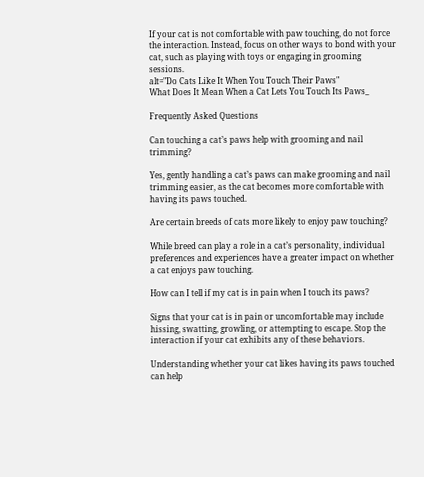If your cat is not comfortable with paw touching, do not force the interaction. Instead, focus on other ways to bond with your cat, such as playing with toys or engaging in grooming sessions.
alt="Do Cats Like It When You Touch Their Paws"
What Does It Mean When a Cat Lets You Touch Its Paws_

Frequently Asked Questions

Can touching a cat’s paws help with grooming and nail trimming?

Yes, gently handling a cat’s paws can make grooming and nail trimming easier, as the cat becomes more comfortable with having its paws touched.

Are certain breeds of cats more likely to enjoy paw touching?

While breed can play a role in a cat’s personality, individual preferences and experiences have a greater impact on whether a cat enjoys paw touching.

How can I tell if my cat is in pain when I touch its paws?

Signs that your cat is in pain or uncomfortable may include hissing, swatting, growling, or attempting to escape. Stop the interaction if your cat exhibits any of these behaviors.

Understanding whether your cat likes having its paws touched can help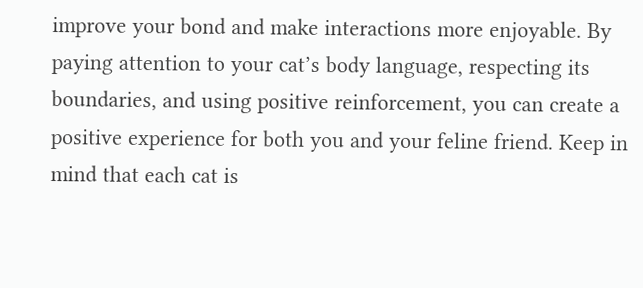improve your bond and make interactions more enjoyable. By paying attention to your cat’s body language, respecting its boundaries, and using positive reinforcement, you can create a positive experience for both you and your feline friend. Keep in mind that each cat is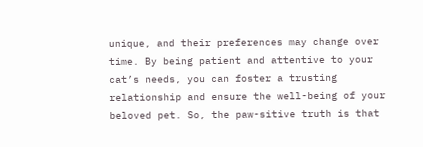unique, and their preferences may change over time. By being patient and attentive to your cat’s needs, you can foster a trusting relationship and ensure the well-being of your beloved pet. So, the paw-sitive truth is that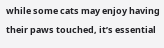while some cats may enjoy having their paws touched, it’s essential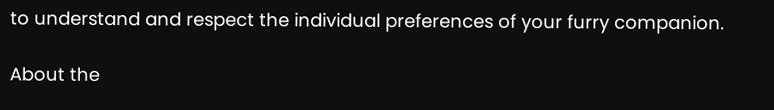to understand and respect the individual preferences of your furry companion.

About the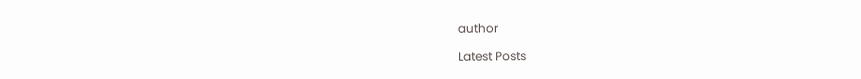author

Latest Posts